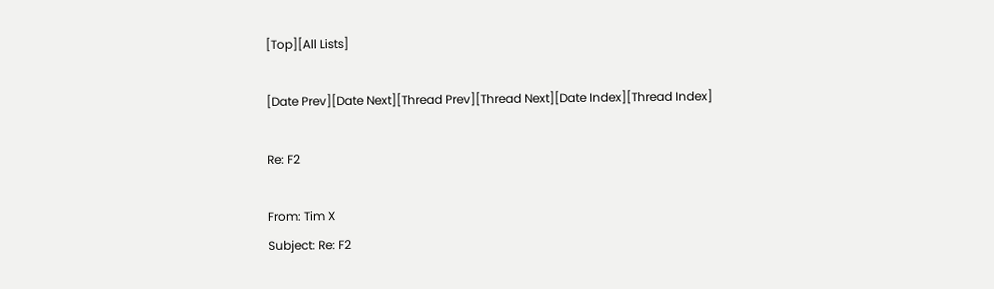[Top][All Lists]

[Date Prev][Date Next][Thread Prev][Thread Next][Date Index][Thread Index]

Re: F2

From: Tim X
Subject: Re: F2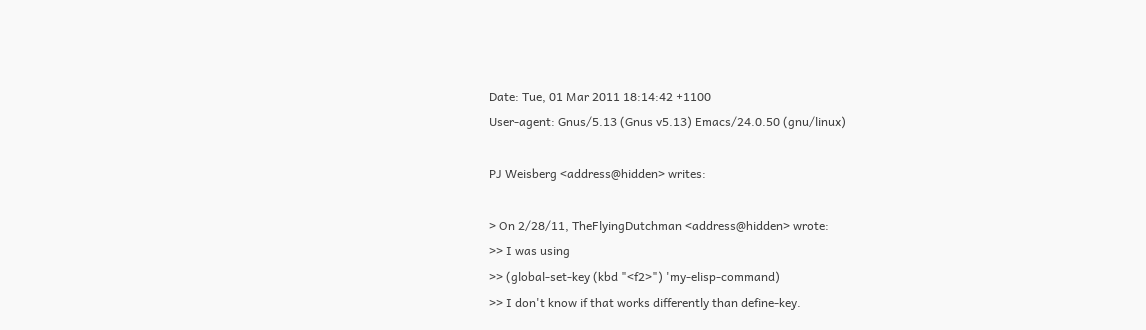Date: Tue, 01 Mar 2011 18:14:42 +1100
User-agent: Gnus/5.13 (Gnus v5.13) Emacs/24.0.50 (gnu/linux)

PJ Weisberg <address@hidden> writes:

> On 2/28/11, TheFlyingDutchman <address@hidden> wrote:
>> I was using
>> (global-set-key (kbd "<f2>") 'my-elisp-command)
>> I don't know if that works differently than define-key.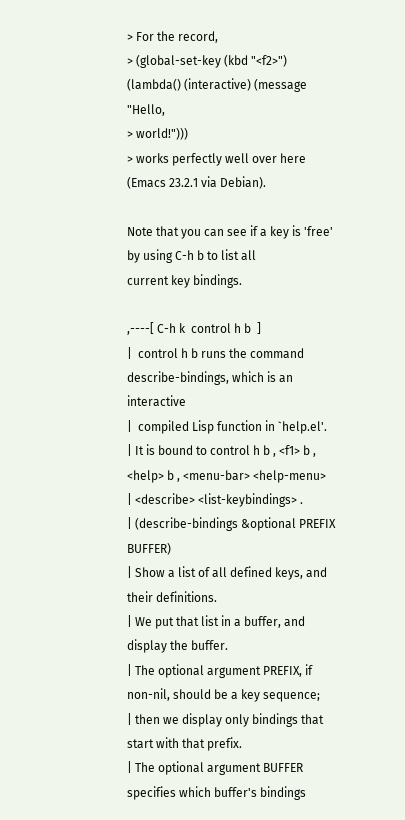> For the record,
> (global-set-key (kbd "<f2>") (lambda() (interactive) (message "Hello,
> world!")))
> works perfectly well over here (Emacs 23.2.1 via Debian).

Note that you can see if a key is 'free' by using C-h b to list all
current key bindings.

,----[ C-h k  control h b  ]
|  control h b runs the command describe-bindings, which is an interactive
|  compiled Lisp function in `help.el'.
| It is bound to control h b , <f1> b , <help> b , <menu-bar> <help-menu>
| <describe> <list-keybindings> .
| (describe-bindings &optional PREFIX BUFFER)
| Show a list of all defined keys, and their definitions.
| We put that list in a buffer, and display the buffer.
| The optional argument PREFIX, if non-nil, should be a key sequence;
| then we display only bindings that start with that prefix.
| The optional argument BUFFER specifies which buffer's bindings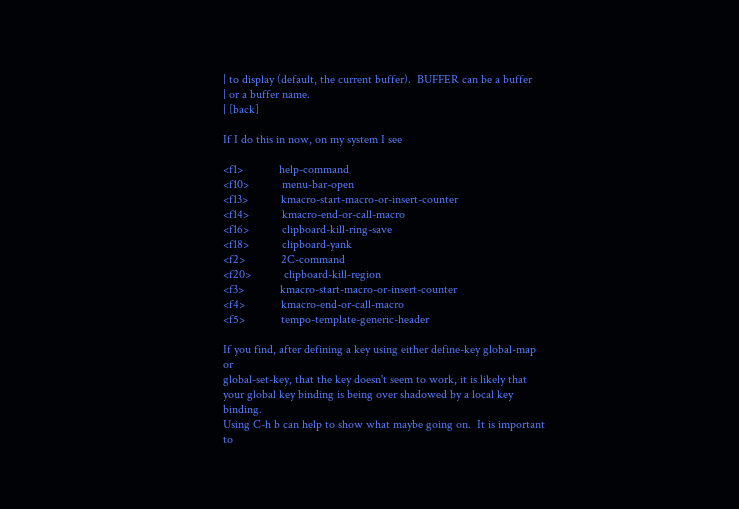| to display (default, the current buffer).  BUFFER can be a buffer
| or a buffer name.
| [back]

If I do this in now, on my system I see

<f1>            help-command
<f10>           menu-bar-open
<f13>           kmacro-start-macro-or-insert-counter
<f14>           kmacro-end-or-call-macro
<f16>           clipboard-kill-ring-save
<f18>           clipboard-yank
<f2>            2C-command
<f20>           clipboard-kill-region
<f3>            kmacro-start-macro-or-insert-counter
<f4>            kmacro-end-or-call-macro
<f5>            tempo-template-generic-header

If you find, after defining a key using either define-key global-map or
global-set-key, that the key doesn't seem to work, it is likely that
your global key binding is being over shadowed by a local key binding.
Using C-h b can help to show what maybe going on.  It is important to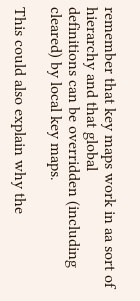remember that key maps work in aa sort of hierarchy and that global
definitions can be overridden (including cleared) by local key maps.

This could also explain why the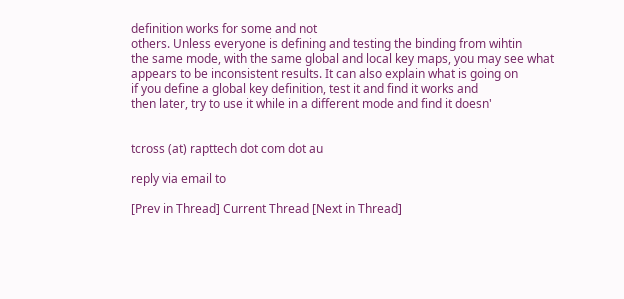definition works for some and not
others. Unless everyone is defining and testing the binding from wihtin
the same mode, with the same global and local key maps, you may see what
appears to be inconsistent results. It can also explain what is going on
if you define a global key definition, test it and find it works and
then later, try to use it while in a different mode and find it doesn'


tcross (at) rapttech dot com dot au

reply via email to

[Prev in Thread] Current Thread [Next in Thread]